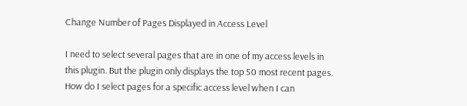Change Number of Pages Displayed in Access Level

I need to select several pages that are in one of my access levels in this plugin. But the plugin only displays the top 50 most recent pages. How do I select pages for a specific access level when I can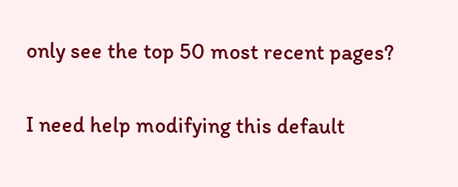only see the top 50 most recent pages?

I need help modifying this default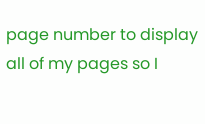page number to display all of my pages so I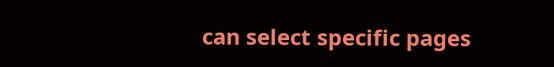can select specific pages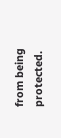from being protected.